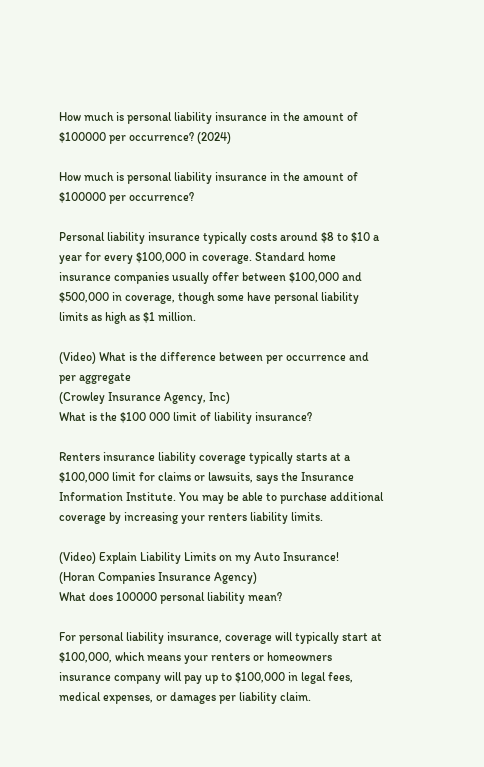How much is personal liability insurance in the amount of $100000 per occurrence? (2024)

How much is personal liability insurance in the amount of $100000 per occurrence?

Personal liability insurance typically costs around $8 to $10 a year for every $100,000 in coverage. Standard home insurance companies usually offer between $100,000 and $500,000 in coverage, though some have personal liability limits as high as $1 million.

(Video) What is the difference between per occurrence and per aggregate
(Crowley Insurance Agency, Inc)
What is the $100 000 limit of liability insurance?

Renters insurance liability coverage typically starts at a $100,000 limit for claims or lawsuits, says the Insurance Information Institute. You may be able to purchase additional coverage by increasing your renters liability limits.

(Video) Explain Liability Limits on my Auto Insurance!
(Horan Companies Insurance Agency)
What does 100000 personal liability mean?

For personal liability insurance, coverage will typically start at $100,000, which means your renters or homeowners insurance company will pay up to $100,000 in legal fees, medical expenses, or damages per liability claim.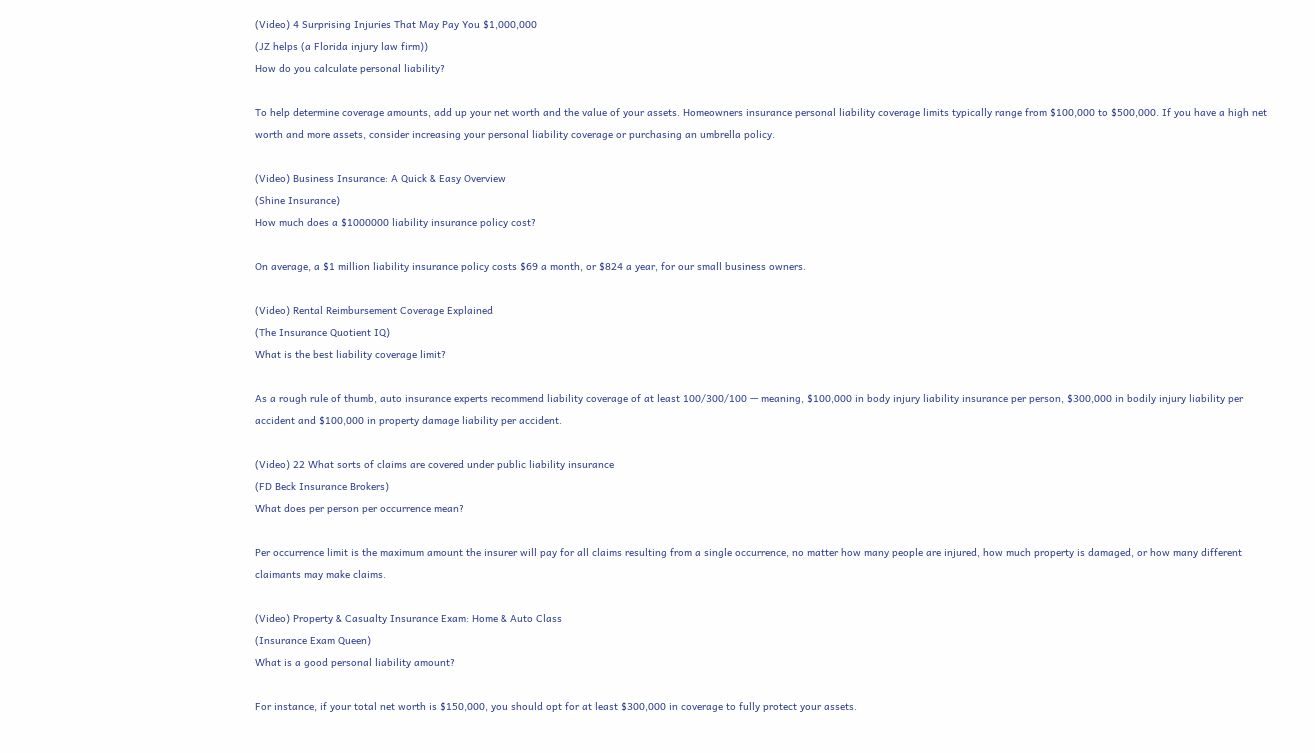(Video) 4 Surprising Injuries That May Pay You $1,000,000
(JZ helps (a Florida injury law firm))
How do you calculate personal liability?

To help determine coverage amounts, add up your net worth and the value of your assets. Homeowners insurance personal liability coverage limits typically range from $100,000 to $500,000. If you have a high net worth and more assets, consider increasing your personal liability coverage or purchasing an umbrella policy.

(Video) Business Insurance: A Quick & Easy Overview
(Shine Insurance)
How much does a $1000000 liability insurance policy cost?

On average, a $1 million liability insurance policy costs $69 a month, or $824 a year, for our small business owners.

(Video) Rental Reimbursement Coverage Explained
(The Insurance Quotient IQ)
What is the best liability coverage limit?

As a rough rule of thumb, auto insurance experts recommend liability coverage of at least 100/300/100 — meaning, $100,000 in body injury liability insurance per person, $300,000 in bodily injury liability per accident and $100,000 in property damage liability per accident.

(Video) 22 What sorts of claims are covered under public liability insurance
(FD Beck Insurance Brokers)
What does per person per occurrence mean?

Per occurrence limit is the maximum amount the insurer will pay for all claims resulting from a single occurrence, no matter how many people are injured, how much property is damaged, or how many different claimants may make claims.

(Video) Property & Casualty Insurance Exam: Home & Auto Class
(Insurance Exam Queen)
What is a good personal liability amount?

For instance, if your total net worth is $150,000, you should opt for at least $300,000 in coverage to fully protect your assets.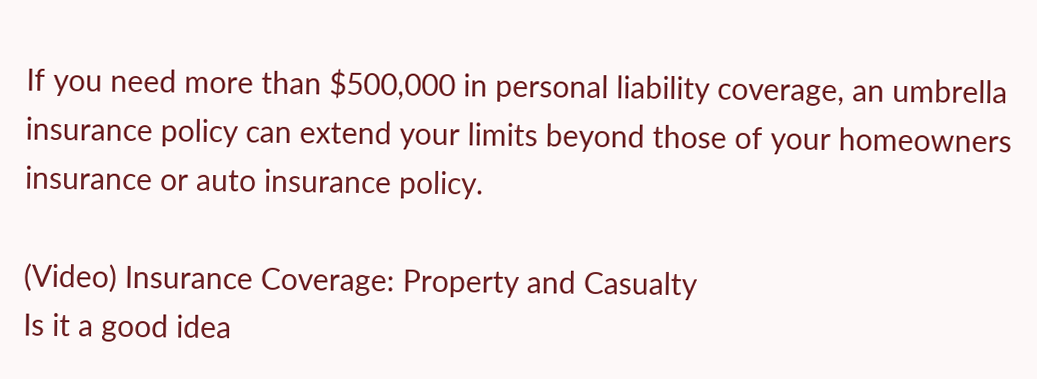If you need more than $500,000 in personal liability coverage, an umbrella insurance policy can extend your limits beyond those of your homeowners insurance or auto insurance policy.

(Video) Insurance Coverage: Property and Casualty
Is it a good idea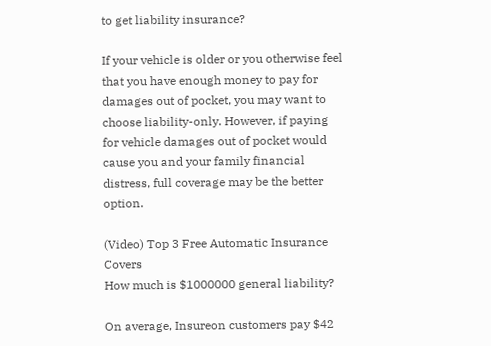to get liability insurance?

If your vehicle is older or you otherwise feel that you have enough money to pay for damages out of pocket, you may want to choose liability-only. However, if paying for vehicle damages out of pocket would cause you and your family financial distress, full coverage may be the better option.

(Video) Top 3 Free Automatic Insurance Covers
How much is $1000000 general liability?

On average, Insureon customers pay $42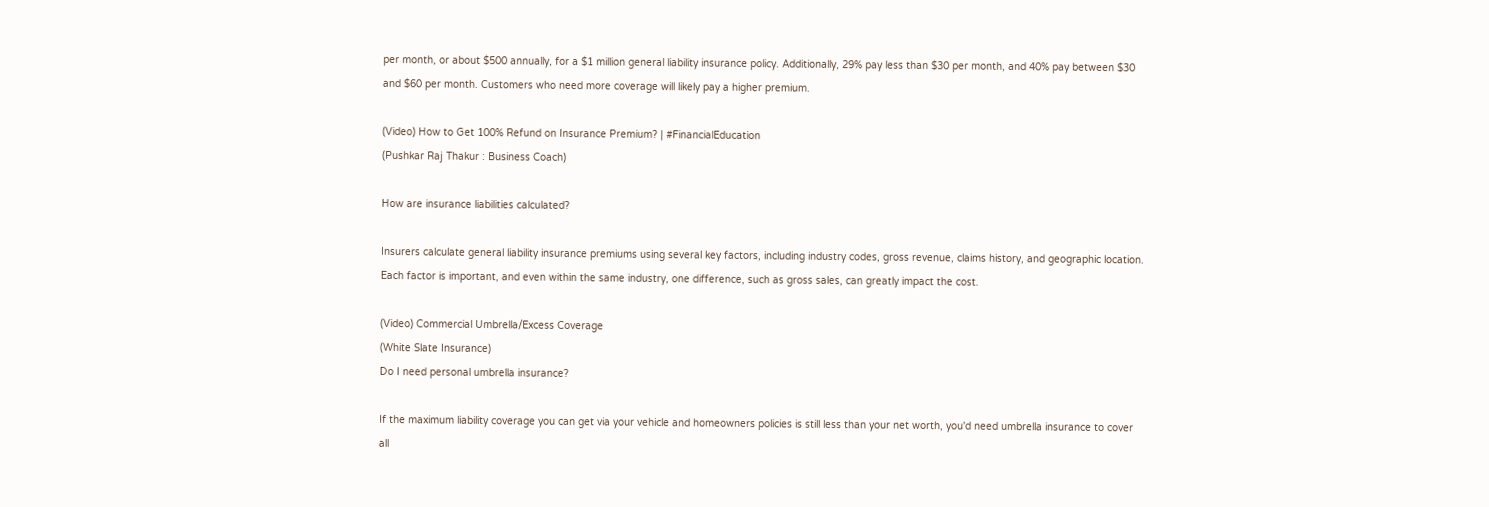per month, or about $500 annually, for a $1 million general liability insurance policy. Additionally, 29% pay less than $30 per month, and 40% pay between $30 and $60 per month. Customers who need more coverage will likely pay a higher premium.

(Video) How to Get 100% Refund on Insurance Premium? | #FinancialEducation
(Pushkar Raj Thakur : Business Coach)

How are insurance liabilities calculated?

Insurers calculate general liability insurance premiums using several key factors, including industry codes, gross revenue, claims history, and geographic location. Each factor is important, and even within the same industry, one difference, such as gross sales, can greatly impact the cost.

(Video) Commercial Umbrella/Excess Coverage
(White Slate Insurance)
Do I need personal umbrella insurance?

If the maximum liability coverage you can get via your vehicle and homeowners policies is still less than your net worth, you'd need umbrella insurance to cover all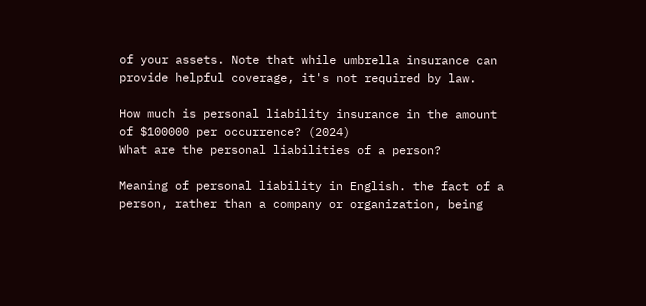of your assets. Note that while umbrella insurance can provide helpful coverage, it's not required by law.

How much is personal liability insurance in the amount of $100000 per occurrence? (2024)
What are the personal liabilities of a person?

Meaning of personal liability in English. the fact of a person, rather than a company or organization, being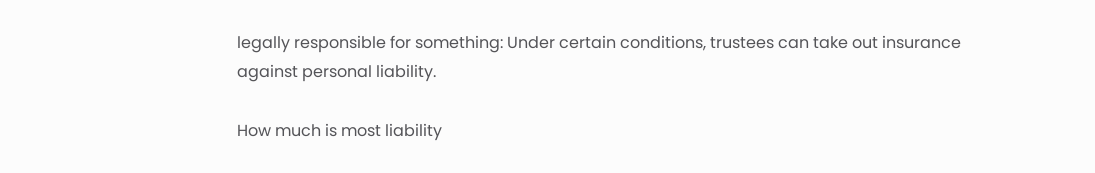legally responsible for something: Under certain conditions, trustees can take out insurance against personal liability.

How much is most liability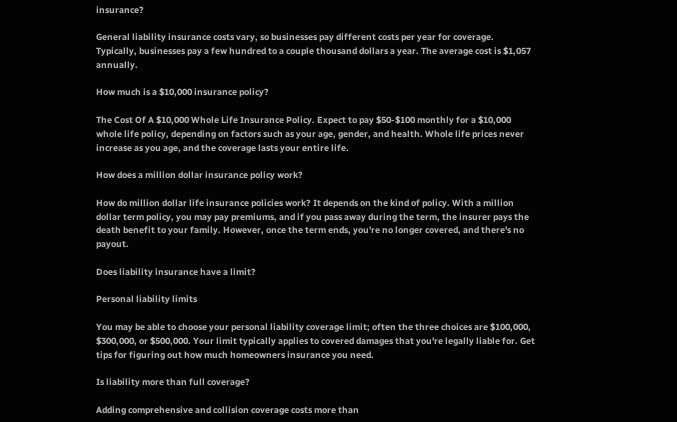insurance?

General liability insurance costs vary, so businesses pay different costs per year for coverage. Typically, businesses pay a few hundred to a couple thousand dollars a year. The average cost is $1,057 annually.

How much is a $10,000 insurance policy?

The Cost Of A $10,000 Whole Life Insurance Policy. Expect to pay $50-$100 monthly for a $10,000 whole life policy, depending on factors such as your age, gender, and health. Whole life prices never increase as you age, and the coverage lasts your entire life.

How does a million dollar insurance policy work?

How do million dollar life insurance policies work? It depends on the kind of policy. With a million dollar term policy, you may pay premiums, and if you pass away during the term, the insurer pays the death benefit to your family. However, once the term ends, you're no longer covered, and there's no payout.

Does liability insurance have a limit?

Personal liability limits

You may be able to choose your personal liability coverage limit; often the three choices are $100,000, $300,000, or $500,000. Your limit typically applies to covered damages that you're legally liable for. Get tips for figuring out how much homeowners insurance you need.

Is liability more than full coverage?

Adding comprehensive and collision coverage costs more than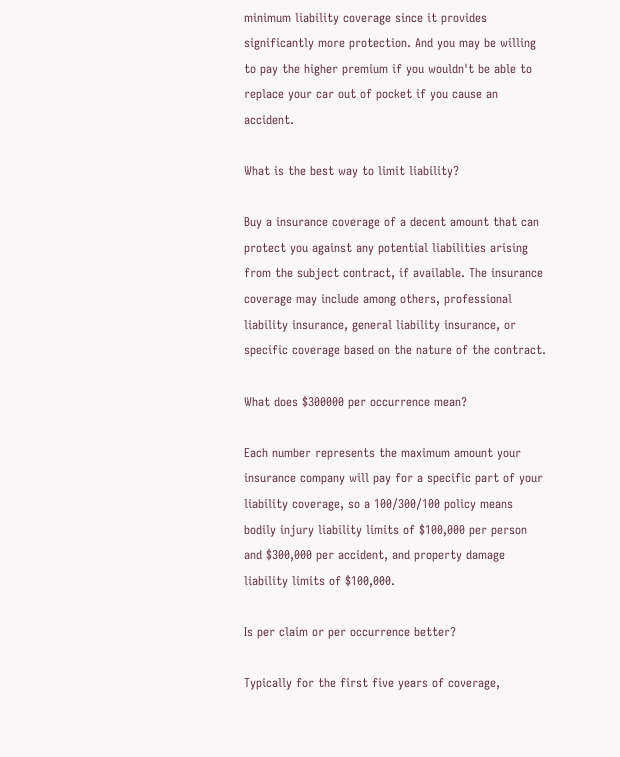minimum liability coverage since it provides significantly more protection. And you may be willing to pay the higher premium if you wouldn't be able to replace your car out of pocket if you cause an accident.

What is the best way to limit liability?

Buy a insurance coverage of a decent amount that can protect you against any potential liabilities arising from the subject contract, if available. The insurance coverage may include among others, professional liability insurance, general liability insurance, or specific coverage based on the nature of the contract.

What does $300000 per occurrence mean?

Each number represents the maximum amount your insurance company will pay for a specific part of your liability coverage, so a 100/300/100 policy means bodily injury liability limits of $100,000 per person and $300,000 per accident, and property damage liability limits of $100,000.

Is per claim or per occurrence better?

Typically for the first five years of coverage,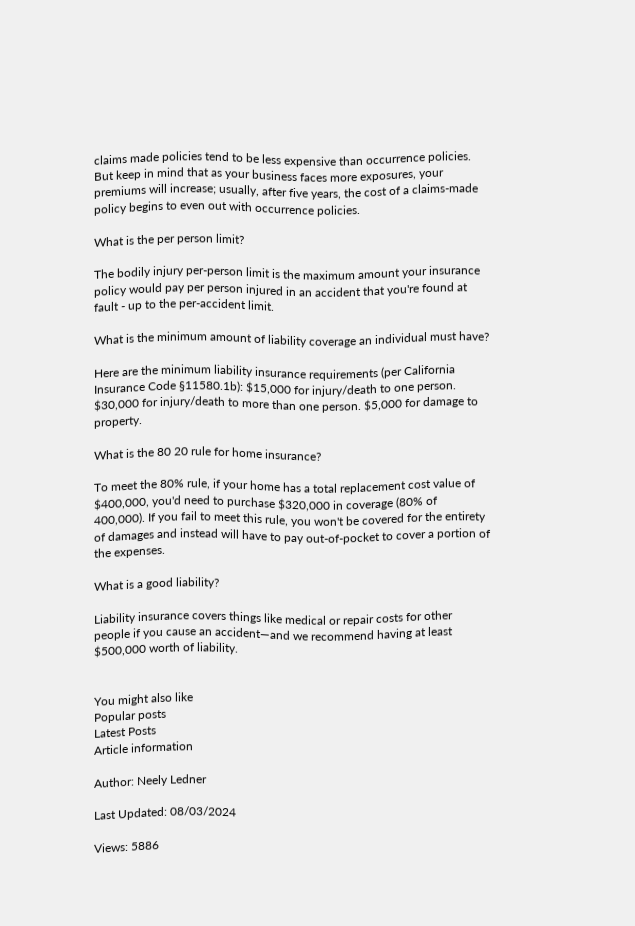claims made policies tend to be less expensive than occurrence policies. But keep in mind that as your business faces more exposures, your premiums will increase; usually, after five years, the cost of a claims-made policy begins to even out with occurrence policies.

What is the per person limit?

The bodily injury per-person limit is the maximum amount your insurance policy would pay per person injured in an accident that you're found at fault - up to the per-accident limit.

What is the minimum amount of liability coverage an individual must have?

Here are the minimum liability insurance requirements (per California Insurance Code §11580.1b): $15,000 for injury/death to one person. $30,000 for injury/death to more than one person. $5,000 for damage to property.

What is the 80 20 rule for home insurance?

To meet the 80% rule, if your home has a total replacement cost value of $400,000, you'd need to purchase $320,000 in coverage (80% of 400,000). If you fail to meet this rule, you won't be covered for the entirety of damages and instead will have to pay out-of-pocket to cover a portion of the expenses.

What is a good liability?

Liability insurance covers things like medical or repair costs for other people if you cause an accident—and we recommend having at least $500,000 worth of liability.


You might also like
Popular posts
Latest Posts
Article information

Author: Neely Ledner

Last Updated: 08/03/2024

Views: 5886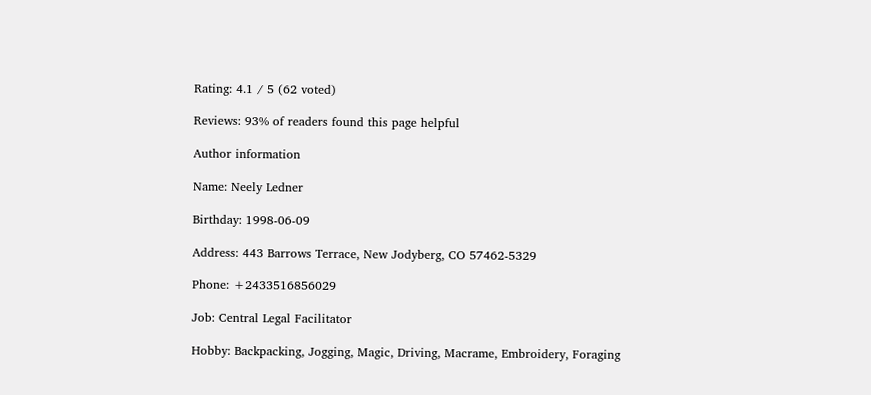Rating: 4.1 / 5 (62 voted)

Reviews: 93% of readers found this page helpful

Author information

Name: Neely Ledner

Birthday: 1998-06-09

Address: 443 Barrows Terrace, New Jodyberg, CO 57462-5329

Phone: +2433516856029

Job: Central Legal Facilitator

Hobby: Backpacking, Jogging, Magic, Driving, Macrame, Embroidery, Foraging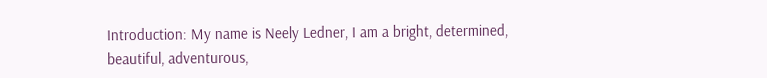Introduction: My name is Neely Ledner, I am a bright, determined, beautiful, adventurous,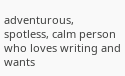adventurous, spotless, calm person who loves writing and wants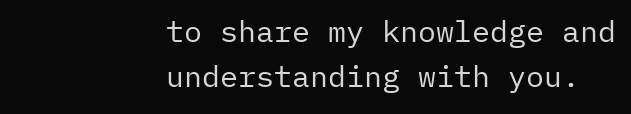to share my knowledge and understanding with you.